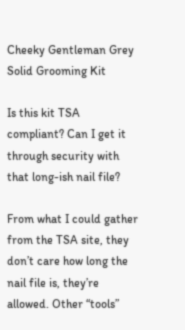Cheeky Gentleman Grey Solid Grooming Kit

Is this kit TSA compliant? Can I get it through security with that long-ish nail file?

From what I could gather from the TSA site, they don’t care how long the nail file is, they’re allowed. Other “tools”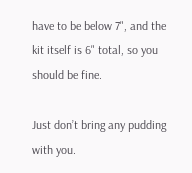have to be below 7", and the kit itself is 6" total, so you should be fine.

Just don’t bring any pudding with you.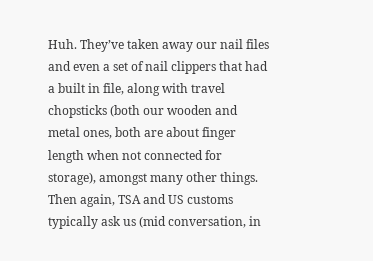Huh. They’ve taken away our nail files and even a set of nail clippers that had a built in file, along with travel chopsticks (both our wooden and metal ones, both are about finger length when not connected for storage), amongst many other things. Then again, TSA and US customs typically ask us (mid conversation, in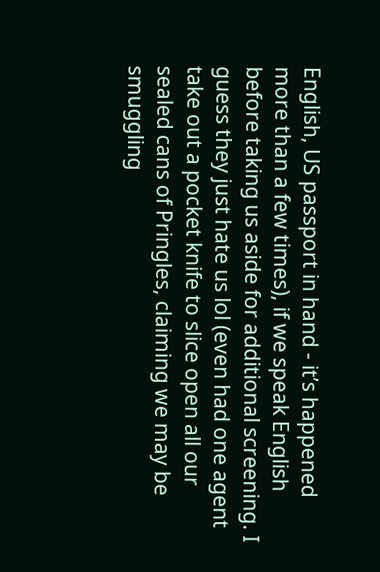English, US passport in hand - it’s happened more than a few times), if we speak English before taking us aside for additional screening. I guess they just hate us lol (even had one agent take out a pocket knife to slice open all our sealed cans of Pringles, claiming we may be smuggling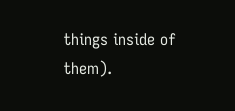things inside of them).